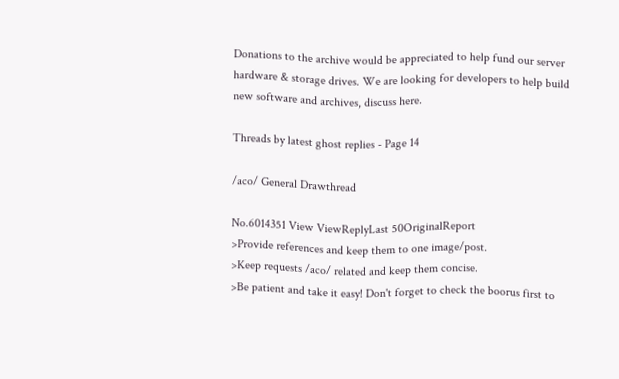Donations to the archive would be appreciated to help fund our server hardware & storage drives. We are looking for developers to help build new software and archives, discuss here.

Threads by latest ghost replies - Page 14

/aco/ General Drawthread

No.6014351 View ViewReplyLast 50OriginalReport
>Provide references and keep them to one image/post.
>Keep requests /aco/ related and keep them concise.
>Be patient and take it easy! Don't forget to check the boorus first to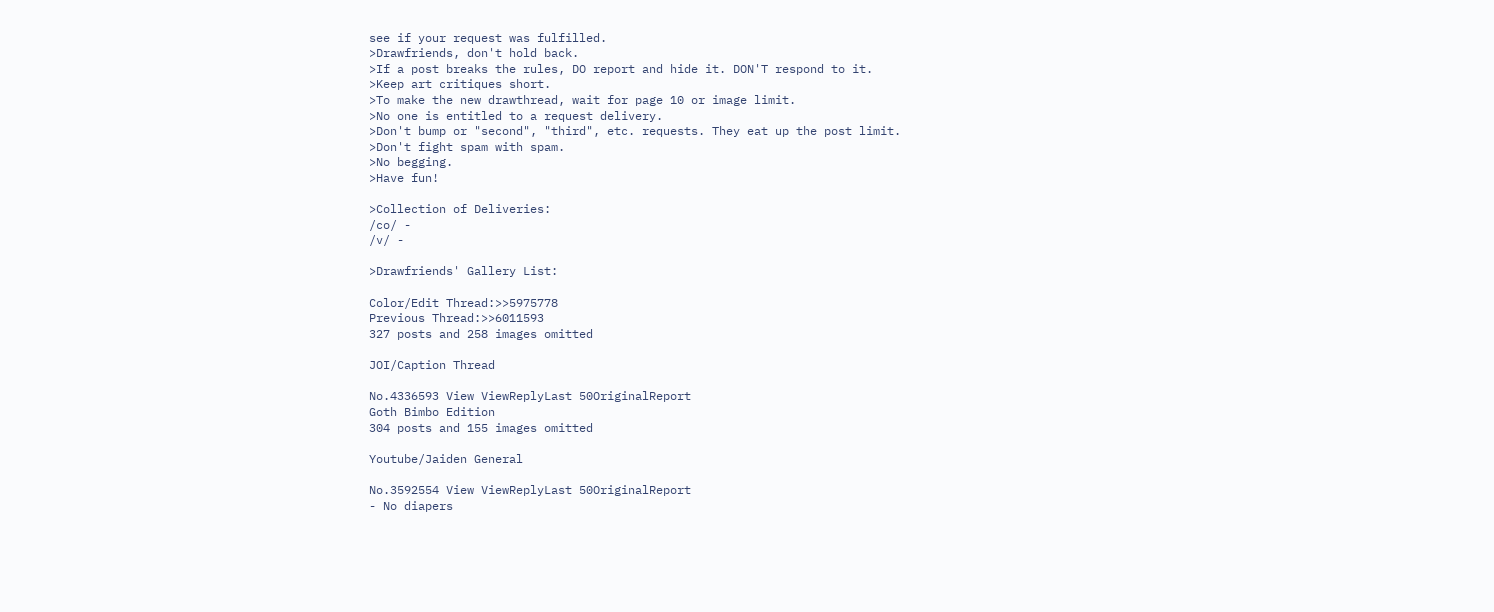see if your request was fulfilled.
>Drawfriends, don't hold back.
>If a post breaks the rules, DO report and hide it. DON'T respond to it.
>Keep art critiques short.
>To make the new drawthread, wait for page 10 or image limit.
>No one is entitled to a request delivery.
>Don't bump or "second", "third", etc. requests. They eat up the post limit.
>Don't fight spam with spam.
>No begging.
>Have fun!

>Collection of Deliveries:
/co/ -
/v/ -

>Drawfriends' Gallery List:

Color/Edit Thread:>>5975778
Previous Thread:>>6011593
327 posts and 258 images omitted

JOI/Caption Thread

No.4336593 View ViewReplyLast 50OriginalReport
Goth Bimbo Edition
304 posts and 155 images omitted

Youtube/Jaiden General

No.3592554 View ViewReplyLast 50OriginalReport
- No diapers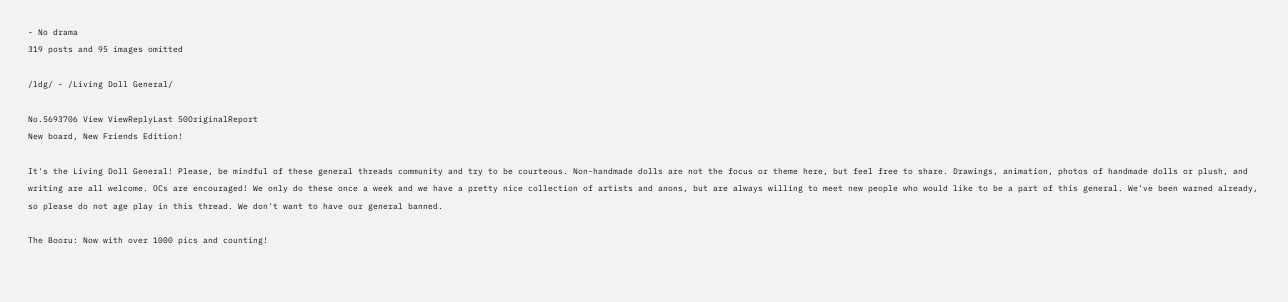- No drama
319 posts and 95 images omitted

/ldg/ - /Living Doll General/

No.5693706 View ViewReplyLast 50OriginalReport
New board, New Friends Edition!

It's the Living Doll General! Please, be mindful of these general threads community and try to be courteous. Non-handmade dolls are not the focus or theme here, but feel free to share. Drawings, animation, photos of handmade dolls or plush, and writing are all welcome. OCs are encouraged! We only do these once a week and we have a pretty nice collection of artists and anons, but are always willing to meet new people who would like to be a part of this general. We've been warned already, so please do not age play in this thread. We don't want to have our general banned.

The Booru: Now with over 1000 pics and counting!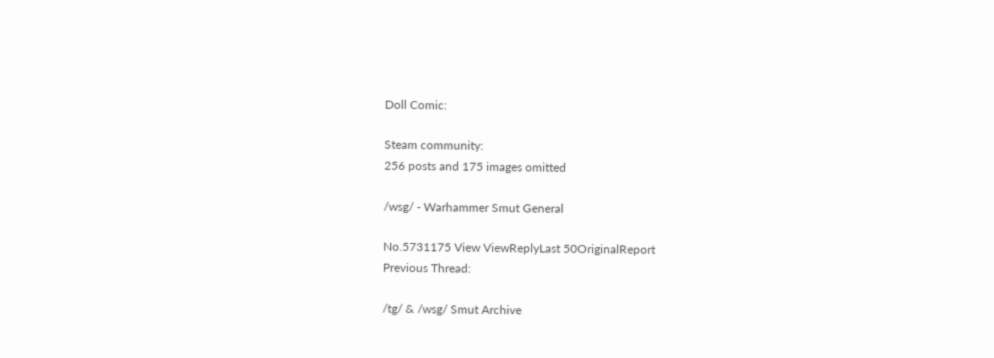Doll Comic:

Steam community:
256 posts and 175 images omitted

/wsg/ - Warhammer Smut General

No.5731175 View ViewReplyLast 50OriginalReport
Previous Thread:

/tg/ & /wsg/ Smut Archive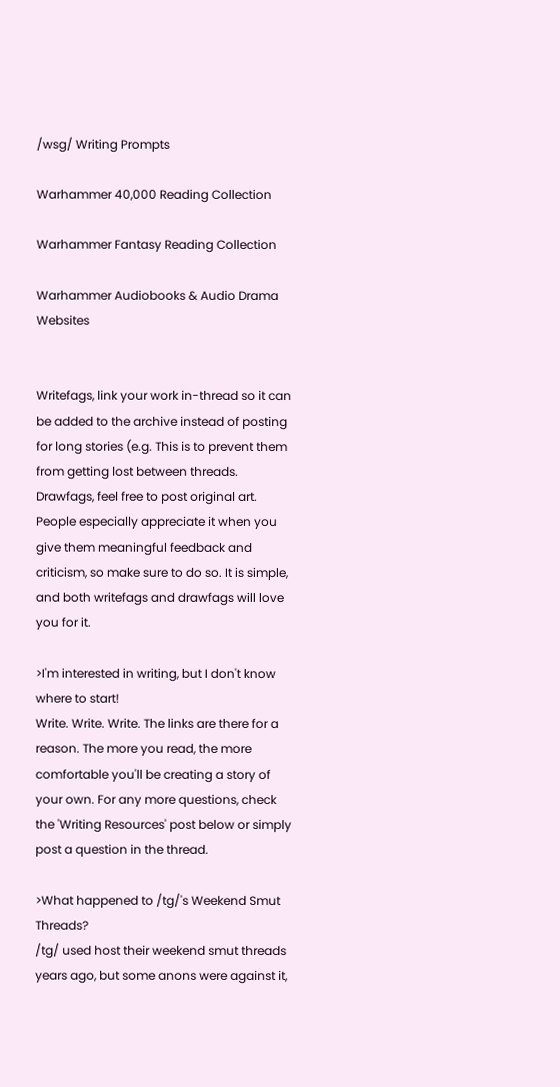/wsg/ Writing Prompts

Warhammer 40,000 Reading Collection

Warhammer Fantasy Reading Collection

Warhammer Audiobooks & Audio Drama Websites


Writefags, link your work in-thread so it can be added to the archive instead of posting for long stories (e.g. This is to prevent them from getting lost between threads. Drawfags, feel free to post original art. People especially appreciate it when you give them meaningful feedback and criticism, so make sure to do so. It is simple, and both writefags and drawfags will love you for it.

>I'm interested in writing, but I don't know where to start!
Write. Write. Write. The links are there for a reason. The more you read, the more comfortable you'll be creating a story of your own. For any more questions, check the 'Writing Resources' post below or simply post a question in the thread.

>What happened to /tg/'s Weekend Smut Threads?
/tg/ used host their weekend smut threads years ago, but some anons were against it,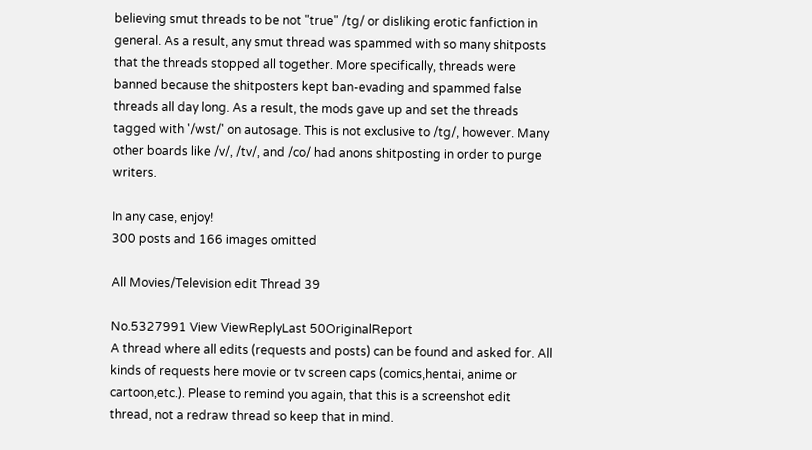believing smut threads to be not "true" /tg/ or disliking erotic fanfiction in general. As a result, any smut thread was spammed with so many shitposts that the threads stopped all together. More specifically, threads were banned because the shitposters kept ban-evading and spammed false threads all day long. As a result, the mods gave up and set the threads tagged with '/wst/' on autosage. This is not exclusive to /tg/, however. Many other boards like /v/, /tv/, and /co/ had anons shitposting in order to purge writers.

In any case, enjoy!
300 posts and 166 images omitted

All Movies/Television edit Thread 39

No.5327991 View ViewReplyLast 50OriginalReport
A thread where all edits (requests and posts) can be found and asked for. All kinds of requests here movie or tv screen caps (comics,hentai, anime or cartoon,etc.). Please to remind you again, that this is a screenshot edit thread, not a redraw thread so keep that in mind.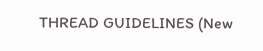THREAD GUIDELINES (New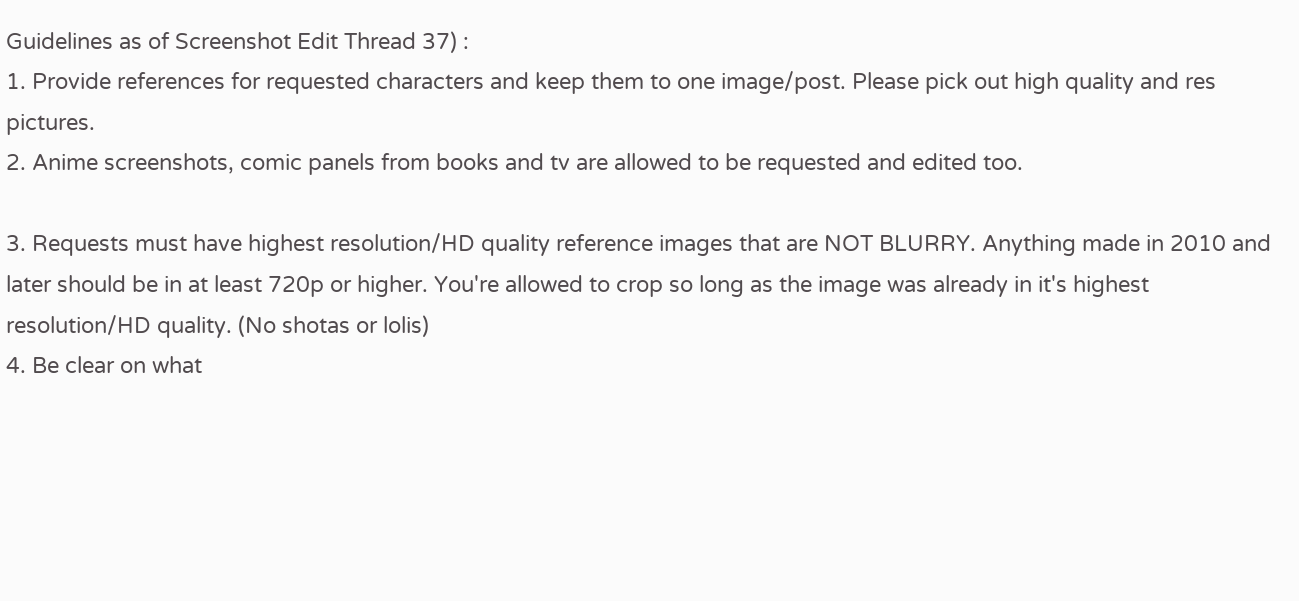Guidelines as of Screenshot Edit Thread 37) :
1. Provide references for requested characters and keep them to one image/post. Please pick out high quality and res pictures.
2. Anime screenshots, comic panels from books and tv are allowed to be requested and edited too.

3. Requests must have highest resolution/HD quality reference images that are NOT BLURRY. Anything made in 2010 and later should be in at least 720p or higher. You're allowed to crop so long as the image was already in it's highest resolution/HD quality. (No shotas or lolis)
4. Be clear on what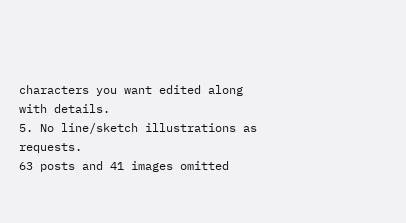characters you want edited along with details.
5. No line/sketch illustrations as requests.
63 posts and 41 images omitted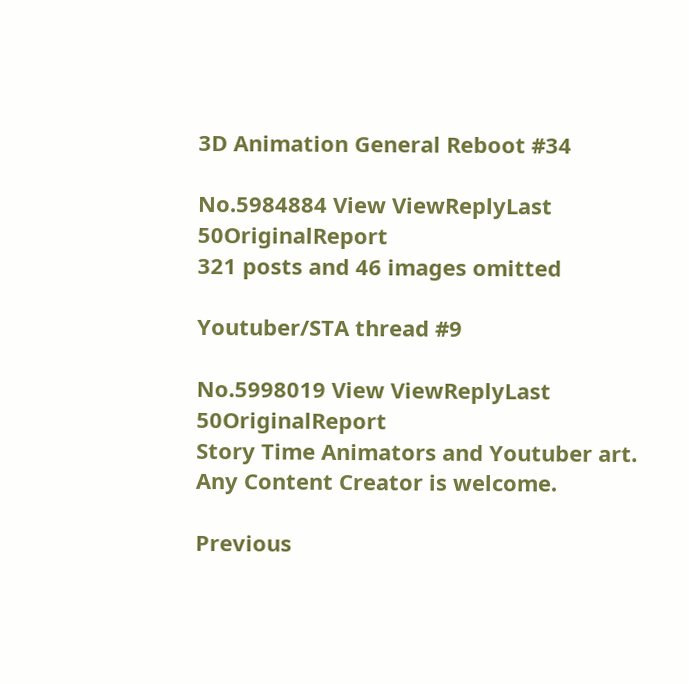3D Animation General Reboot #34

No.5984884 View ViewReplyLast 50OriginalReport
321 posts and 46 images omitted

Youtuber/STA thread #9

No.5998019 View ViewReplyLast 50OriginalReport
Story Time Animators and Youtuber art. Any Content Creator is welcome.

Previous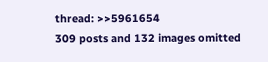thread: >>5961654
309 posts and 132 images omitted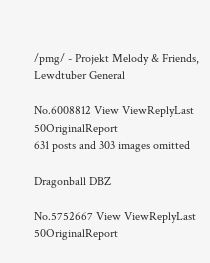/pmg/ - Projekt Melody & Friends, Lewdtuber General

No.6008812 View ViewReplyLast 50OriginalReport
631 posts and 303 images omitted

Dragonball DBZ

No.5752667 View ViewReplyLast 50OriginalReport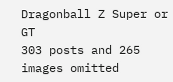Dragonball Z Super or GT
303 posts and 265 images omitted